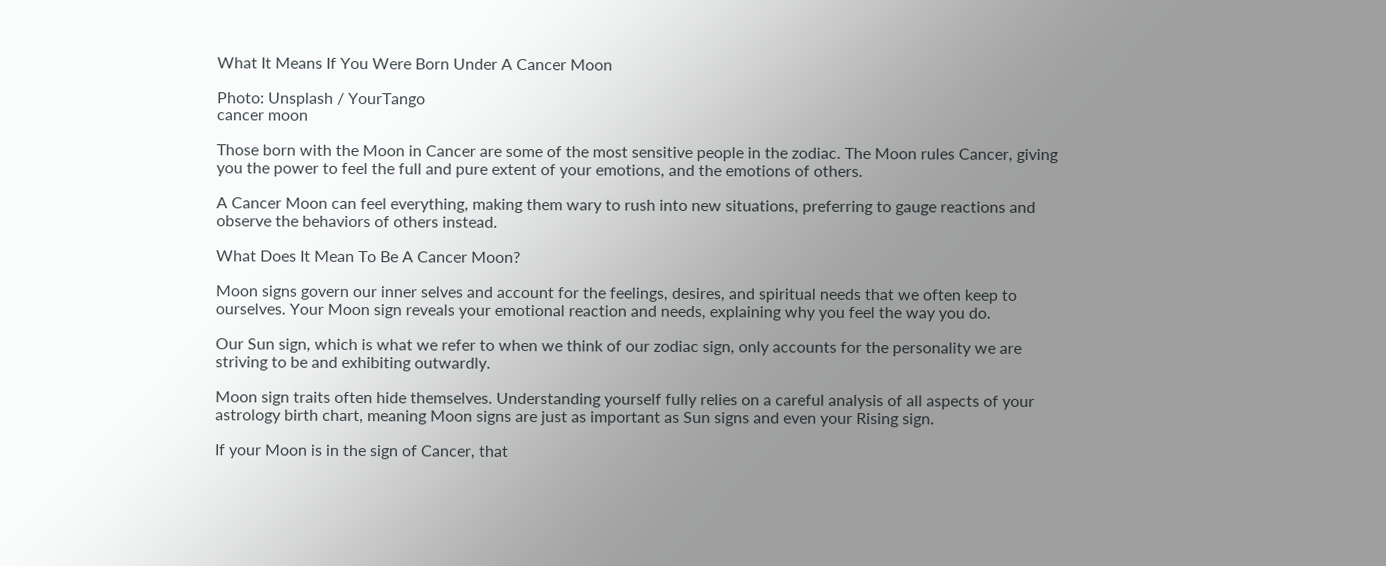What It Means If You Were Born Under A Cancer Moon

Photo: Unsplash / YourTango
cancer moon

Those born with the Moon in Cancer are some of the most sensitive people in the zodiac. The Moon rules Cancer, giving you the power to feel the full and pure extent of your emotions, and the emotions of others.

A Cancer Moon can feel everything, making them wary to rush into new situations, preferring to gauge reactions and observe the behaviors of others instead.

What Does It Mean To Be A Cancer Moon?

Moon signs govern our inner selves and account for the feelings, desires, and spiritual needs that we often keep to ourselves. Your Moon sign reveals your emotional reaction and needs, explaining why you feel the way you do.

Our Sun sign, which is what we refer to when we think of our zodiac sign, only accounts for the personality we are striving to be and exhibiting outwardly.

Moon sign traits often hide themselves. Understanding yourself fully relies on a careful analysis of all aspects of your astrology birth chart, meaning Moon signs are just as important as Sun signs and even your Rising sign.

If your Moon is in the sign of Cancer, that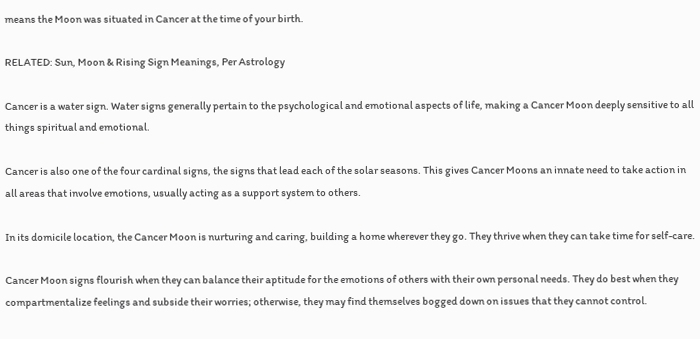means the Moon was situated in Cancer at the time of your birth.

RELATED: Sun, Moon & Rising Sign Meanings, Per Astrology

Cancer is a water sign. Water signs generally pertain to the psychological and emotional aspects of life, making a Cancer Moon deeply sensitive to all things spiritual and emotional.

Cancer is also one of the four cardinal signs, the signs that lead each of the solar seasons. This gives Cancer Moons an innate need to take action in all areas that involve emotions, usually acting as a support system to others.

In its domicile location, the Cancer Moon is nurturing and caring, building a home wherever they go. They thrive when they can take time for self-care.

Cancer Moon signs flourish when they can balance their aptitude for the emotions of others with their own personal needs. They do best when they compartmentalize feelings and subside their worries; otherwise, they may find themselves bogged down on issues that they cannot control.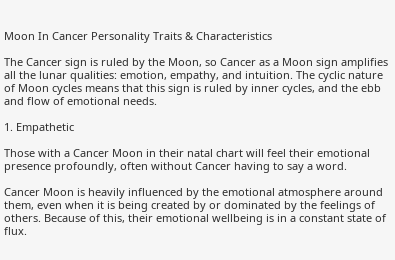Moon In Cancer Personality Traits & Characteristics

The Cancer sign is ruled by the Moon, so Cancer as a Moon sign amplifies all the lunar qualities: emotion, empathy, and intuition. The cyclic nature of Moon cycles means that this sign is ruled by inner cycles, and the ebb and flow of emotional needs.

1. Empathetic

Those with a Cancer Moon in their natal chart will feel their emotional presence profoundly, often without Cancer having to say a word.

Cancer Moon is heavily influenced by the emotional atmosphere around them, even when it is being created by or dominated by the feelings of others. Because of this, their emotional wellbeing is in a constant state of flux.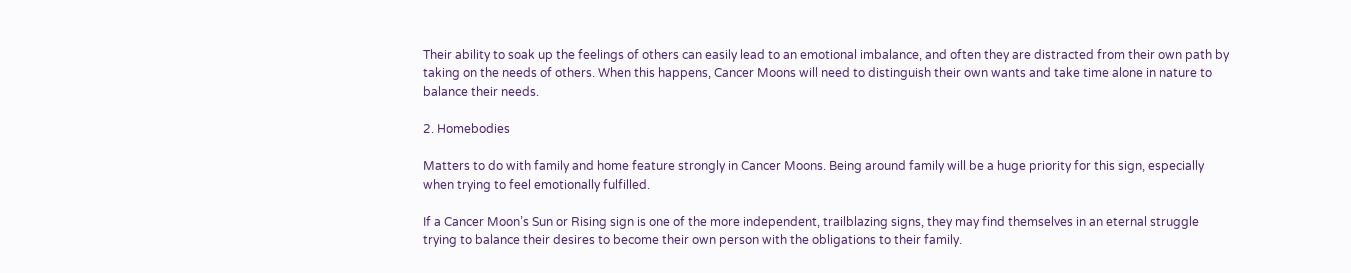Their ability to soak up the feelings of others can easily lead to an emotional imbalance, and often they are distracted from their own path by taking on the needs of others. When this happens, Cancer Moons will need to distinguish their own wants and take time alone in nature to balance their needs.

2. Homebodies

Matters to do with family and home feature strongly in Cancer Moons. Being around family will be a huge priority for this sign, especially when trying to feel emotionally fulfilled.

If a Cancer Moon’s Sun or Rising sign is one of the more independent, trailblazing signs, they may find themselves in an eternal struggle trying to balance their desires to become their own person with the obligations to their family.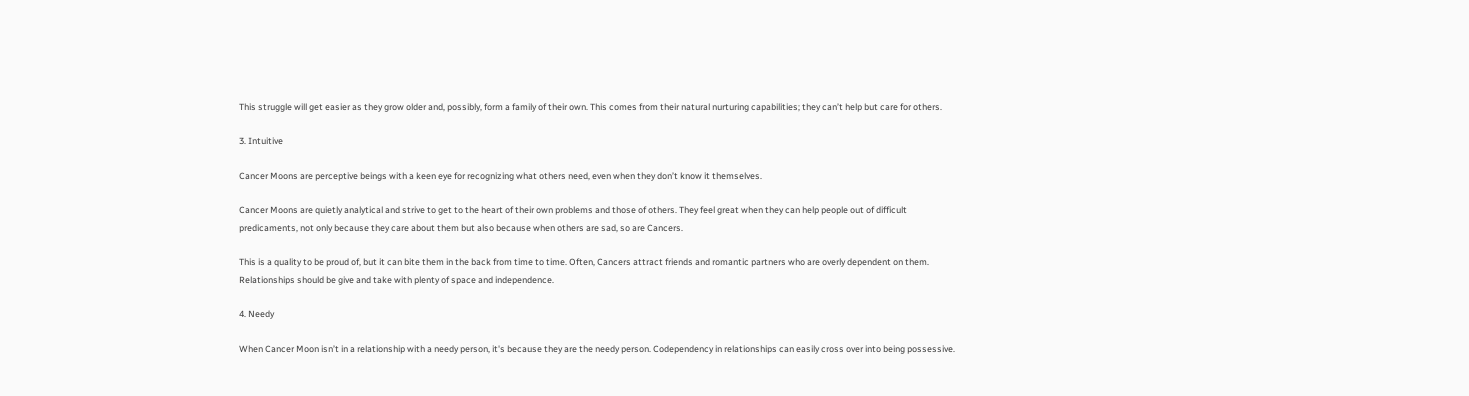This struggle will get easier as they grow older and, possibly, form a family of their own. This comes from their natural nurturing capabilities; they can’t help but care for others.

3. Intuitive

Cancer Moons are perceptive beings with a keen eye for recognizing what others need, even when they don’t know it themselves.

Cancer Moons are quietly analytical and strive to get to the heart of their own problems and those of others. They feel great when they can help people out of difficult predicaments, not only because they care about them but also because when others are sad, so are Cancers.

This is a quality to be proud of, but it can bite them in the back from time to time. Often, Cancers attract friends and romantic partners who are overly dependent on them. Relationships should be give and take with plenty of space and independence.

4. Needy

When Cancer Moon isn’t in a relationship with a needy person, it's because they are the needy person. Codependency in relationships can easily cross over into being possessive.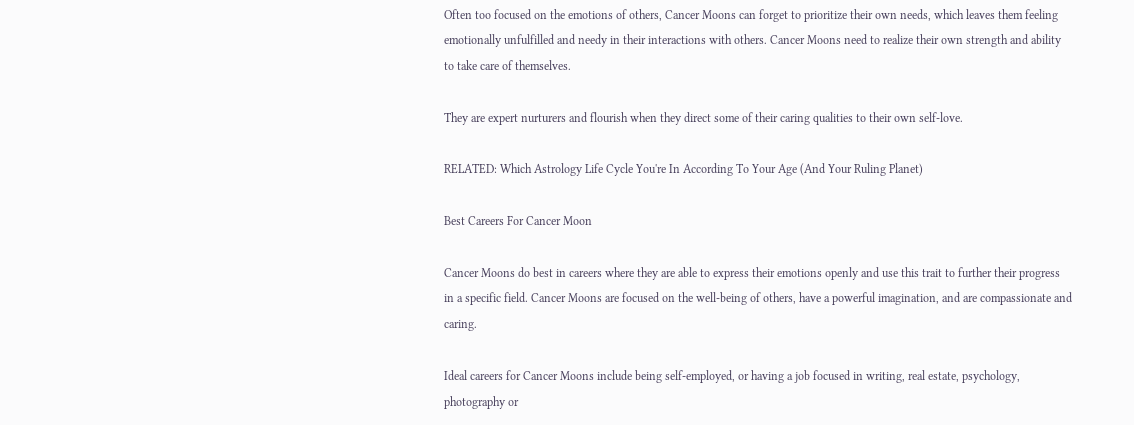Often too focused on the emotions of others, Cancer Moons can forget to prioritize their own needs, which leaves them feeling emotionally unfulfilled and needy in their interactions with others. Cancer Moons need to realize their own strength and ability to take care of themselves.

They are expert nurturers and flourish when they direct some of their caring qualities to their own self-love.

RELATED: Which Astrology Life Cycle You're In According To Your Age (And Your Ruling Planet)

Best Careers For Cancer Moon

Cancer Moons do best in careers where they are able to express their emotions openly and use this trait to further their progress in a specific field. Cancer Moons are focused on the well-being of others, have a powerful imagination, and are compassionate and caring.

Ideal careers for Cancer Moons include being self-employed, or having a job focused in writing, real estate, psychology, photography or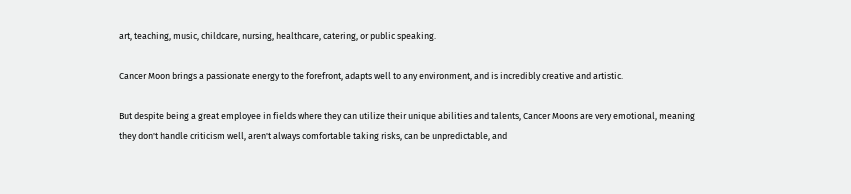art, teaching, music, childcare, nursing, healthcare, catering, or public speaking.

Cancer Moon brings a passionate energy to the forefront, adapts well to any environment, and is incredibly creative and artistic.

But despite being a great employee in fields where they can utilize their unique abilities and talents, Cancer Moons are very emotional, meaning they don't handle criticism well, aren't always comfortable taking risks, can be unpredictable, and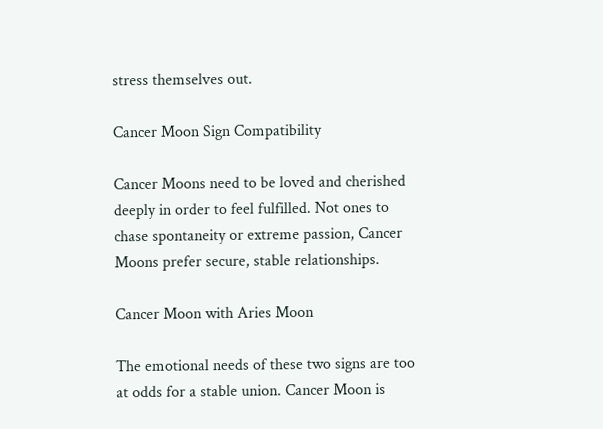stress themselves out.

Cancer Moon Sign Compatibility

Cancer Moons need to be loved and cherished deeply in order to feel fulfilled. Not ones to chase spontaneity or extreme passion, Cancer Moons prefer secure, stable relationships.

Cancer Moon with Aries Moon

The emotional needs of these two signs are too at odds for a stable union. Cancer Moon is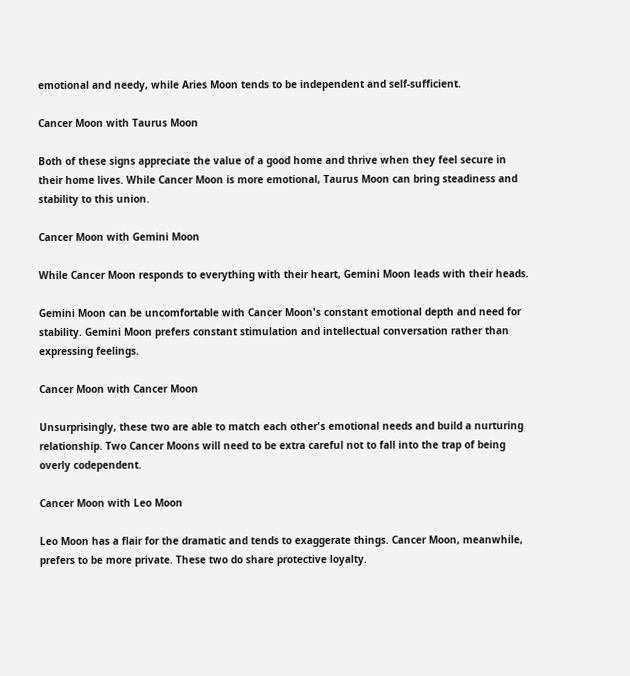emotional and needy, while Aries Moon tends to be independent and self-sufficient.

Cancer Moon with Taurus Moon

Both of these signs appreciate the value of a good home and thrive when they feel secure in their home lives. While Cancer Moon is more emotional, Taurus Moon can bring steadiness and stability to this union.

Cancer Moon with Gemini Moon

While Cancer Moon responds to everything with their heart, Gemini Moon leads with their heads.

Gemini Moon can be uncomfortable with Cancer Moon's constant emotional depth and need for stability. Gemini Moon prefers constant stimulation and intellectual conversation rather than expressing feelings.

Cancer Moon with Cancer Moon

Unsurprisingly, these two are able to match each other's emotional needs and build a nurturing relationship. Two Cancer Moons will need to be extra careful not to fall into the trap of being overly codependent.

Cancer Moon with Leo Moon

Leo Moon has a flair for the dramatic and tends to exaggerate things. Cancer Moon, meanwhile, prefers to be more private. These two do share protective loyalty.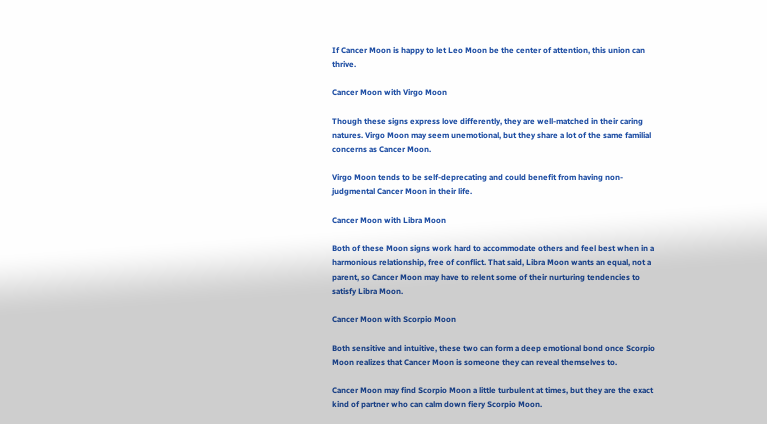If Cancer Moon is happy to let Leo Moon be the center of attention, this union can thrive.

Cancer Moon with Virgo Moon

Though these signs express love differently, they are well-matched in their caring natures. Virgo Moon may seem unemotional, but they share a lot of the same familial concerns as Cancer Moon.

Virgo Moon tends to be self-deprecating and could benefit from having non-judgmental Cancer Moon in their life.

Cancer Moon with Libra Moon

Both of these Moon signs work hard to accommodate others and feel best when in a harmonious relationship, free of conflict. That said, Libra Moon wants an equal, not a parent, so Cancer Moon may have to relent some of their nurturing tendencies to satisfy Libra Moon.

Cancer Moon with Scorpio Moon

Both sensitive and intuitive, these two can form a deep emotional bond once Scorpio Moon realizes that Cancer Moon is someone they can reveal themselves to.

Cancer Moon may find Scorpio Moon a little turbulent at times, but they are the exact kind of partner who can calm down fiery Scorpio Moon.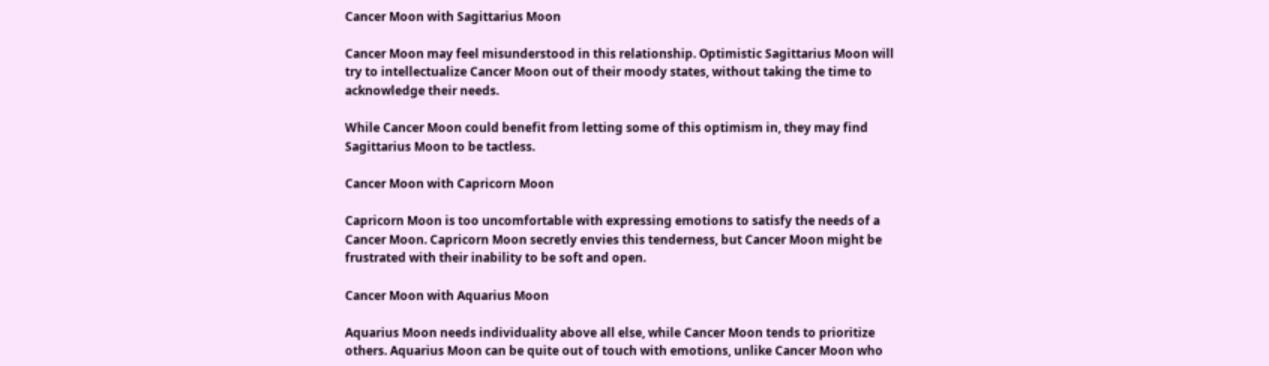Cancer Moon with Sagittarius Moon

Cancer Moon may feel misunderstood in this relationship. Optimistic Sagittarius Moon will try to intellectualize Cancer Moon out of their moody states, without taking the time to acknowledge their needs.

While Cancer Moon could benefit from letting some of this optimism in, they may find Sagittarius Moon to be tactless.

Cancer Moon with Capricorn Moon

Capricorn Moon is too uncomfortable with expressing emotions to satisfy the needs of a Cancer Moon. Capricorn Moon secretly envies this tenderness, but Cancer Moon might be frustrated with their inability to be soft and open.

Cancer Moon with Aquarius Moon

Aquarius Moon needs individuality above all else, while Cancer Moon tends to prioritize others. Aquarius Moon can be quite out of touch with emotions, unlike Cancer Moon who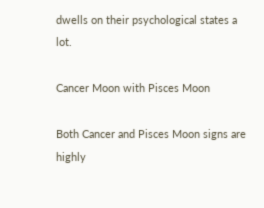dwells on their psychological states a lot.

Cancer Moon with Pisces Moon

Both Cancer and Pisces Moon signs are highly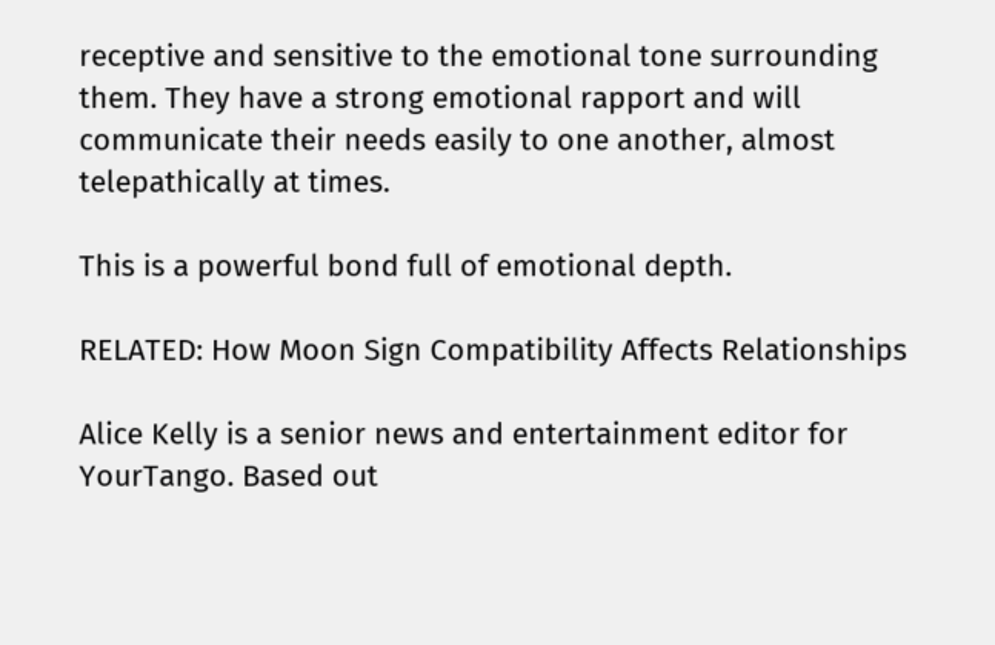receptive and sensitive to the emotional tone surrounding them. They have a strong emotional rapport and will communicate their needs easily to one another, almost telepathically at times.

This is a powerful bond full of emotional depth.

RELATED: How Moon Sign Compatibility Affects Relationships

Alice Kelly is a senior news and entertainment editor for YourTango. Based out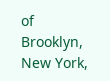of Brooklyn, New York,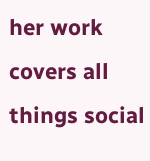her work covers all things social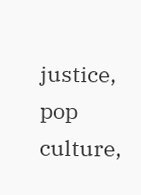justice, pop culture,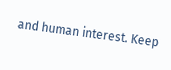and human interest. Keep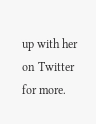up with her on Twitter for more.